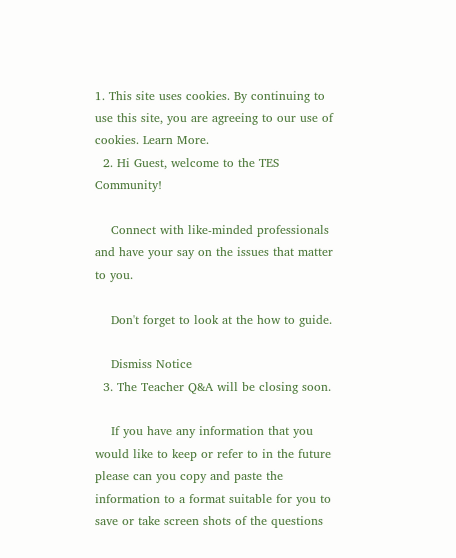1. This site uses cookies. By continuing to use this site, you are agreeing to our use of cookies. Learn More.
  2. Hi Guest, welcome to the TES Community!

    Connect with like-minded professionals and have your say on the issues that matter to you.

    Don't forget to look at the how to guide.

    Dismiss Notice
  3. The Teacher Q&A will be closing soon.

    If you have any information that you would like to keep or refer to in the future please can you copy and paste the information to a format suitable for you to save or take screen shots of the questions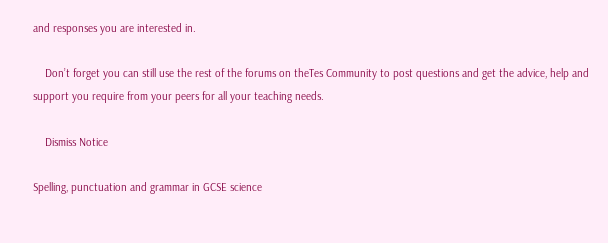and responses you are interested in.

    Don’t forget you can still use the rest of the forums on theTes Community to post questions and get the advice, help and support you require from your peers for all your teaching needs.

    Dismiss Notice

Spelling, punctuation and grammar in GCSE science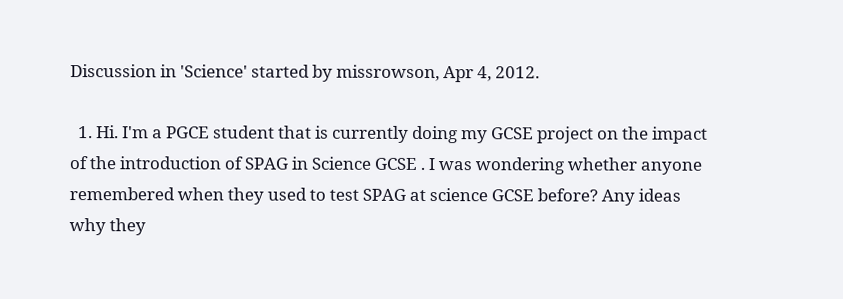Discussion in 'Science' started by missrowson, Apr 4, 2012.

  1. Hi. I'm a PGCE student that is currently doing my GCSE project on the impact of the introduction of SPAG in Science GCSE . I was wondering whether anyone remembered when they used to test SPAG at science GCSE before? Any ideas why they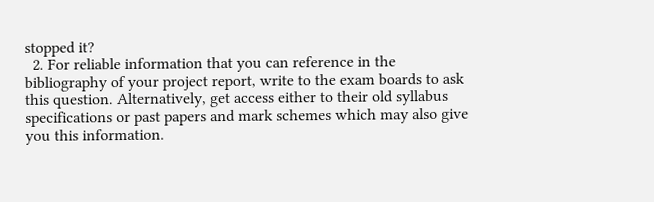stopped it?
  2. For reliable information that you can reference in the bibliography of your project report, write to the exam boards to ask this question. Alternatively, get access either to their old syllabus specifications or past papers and mark schemes which may also give you this information.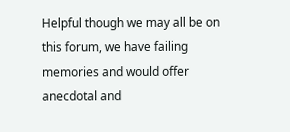Helpful though we may all be on this forum, we have failing memories and would offer anecdotal and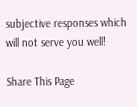subjective responses which will not serve you well!

Share This Page